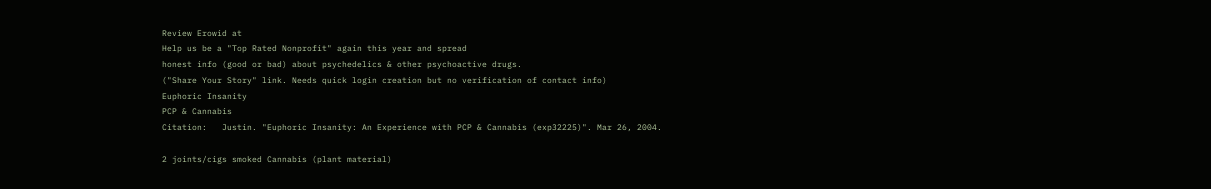Review Erowid at
Help us be a "Top Rated Nonprofit" again this year and spread
honest info (good or bad) about psychedelics & other psychoactive drugs.
("Share Your Story" link. Needs quick login creation but no verification of contact info)
Euphoric Insanity
PCP & Cannabis
Citation:   Justin. "Euphoric Insanity: An Experience with PCP & Cannabis (exp32225)". Mar 26, 2004.

2 joints/cigs smoked Cannabis (plant material)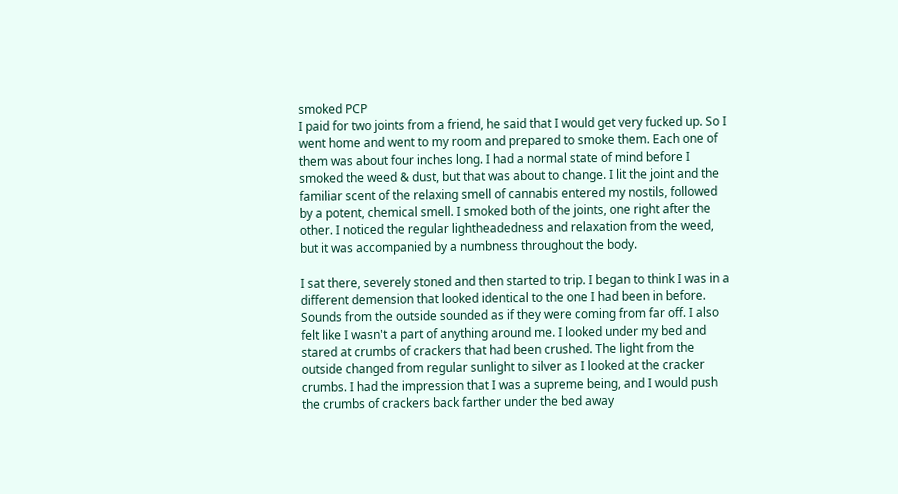smoked PCP
I paid for two joints from a friend, he said that I would get very fucked up. So I went home and went to my room and prepared to smoke them. Each one of them was about four inches long. I had a normal state of mind before I smoked the weed & dust, but that was about to change. I lit the joint and the familiar scent of the relaxing smell of cannabis entered my nostils, followed by a potent, chemical smell. I smoked both of the joints, one right after the other. I noticed the regular lightheadedness and relaxation from the weed, but it was accompanied by a numbness throughout the body.

I sat there, severely stoned and then started to trip. I began to think I was in a different demension that looked identical to the one I had been in before. Sounds from the outside sounded as if they were coming from far off. I also felt like I wasn't a part of anything around me. I looked under my bed and stared at crumbs of crackers that had been crushed. The light from the outside changed from regular sunlight to silver as I looked at the cracker crumbs. I had the impression that I was a supreme being, and I would push the crumbs of crackers back farther under the bed away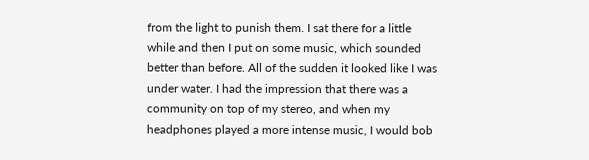from the light to punish them. I sat there for a little while and then I put on some music, which sounded better than before. All of the sudden it looked like I was under water. I had the impression that there was a community on top of my stereo, and when my headphones played a more intense music, I would bob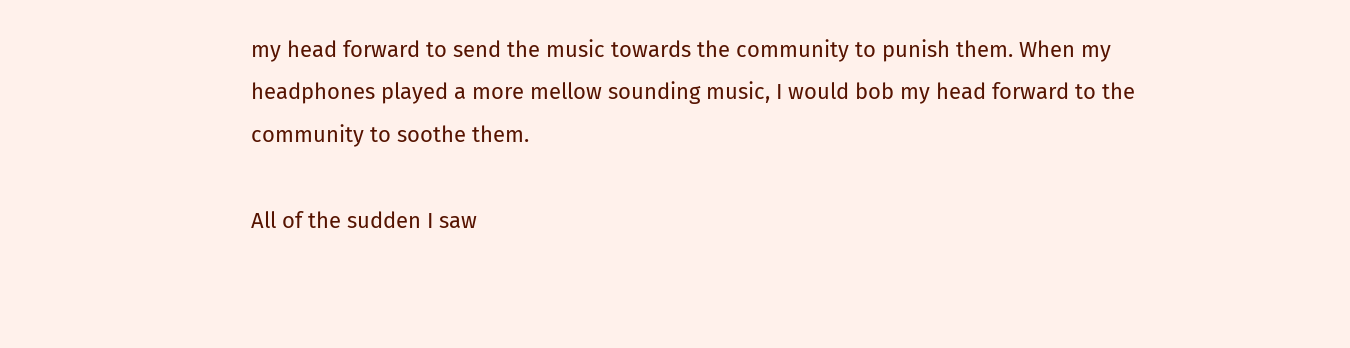my head forward to send the music towards the community to punish them. When my headphones played a more mellow sounding music, I would bob my head forward to the community to soothe them.

All of the sudden I saw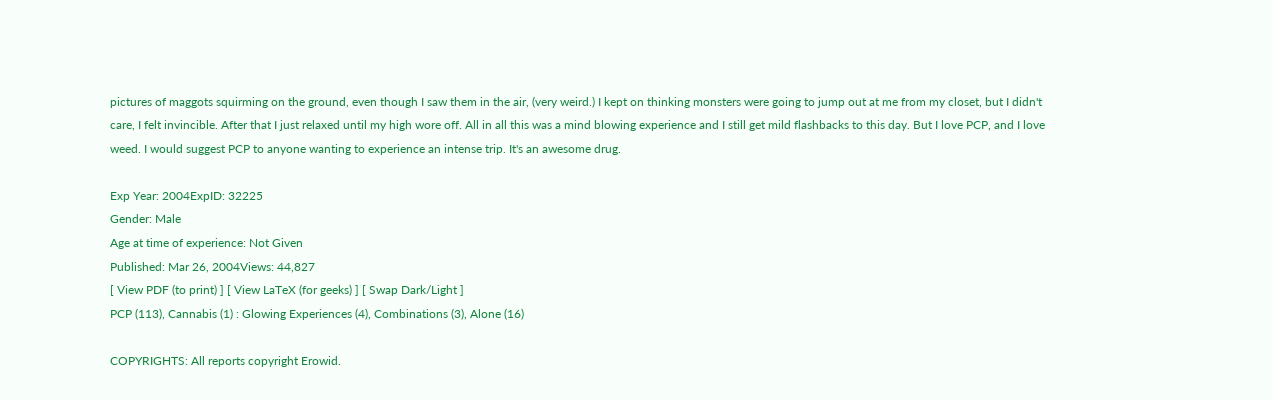pictures of maggots squirming on the ground, even though I saw them in the air, (very weird.) I kept on thinking monsters were going to jump out at me from my closet, but I didn't care, I felt invincible. After that I just relaxed until my high wore off. All in all this was a mind blowing experience and I still get mild flashbacks to this day. But I love PCP, and I love weed. I would suggest PCP to anyone wanting to experience an intense trip. It's an awesome drug.

Exp Year: 2004ExpID: 32225
Gender: Male
Age at time of experience: Not Given
Published: Mar 26, 2004Views: 44,827
[ View PDF (to print) ] [ View LaTeX (for geeks) ] [ Swap Dark/Light ]
PCP (113), Cannabis (1) : Glowing Experiences (4), Combinations (3), Alone (16)

COPYRIGHTS: All reports copyright Erowid.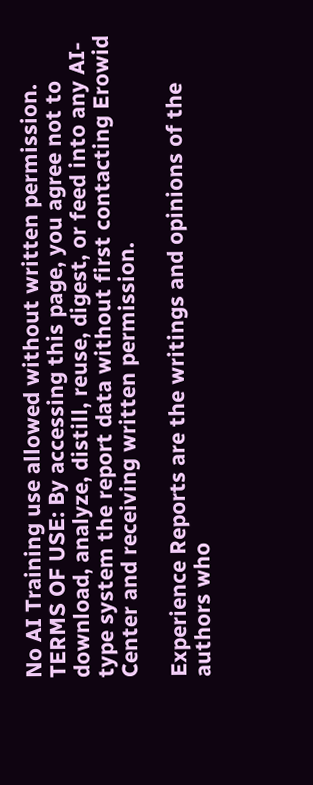No AI Training use allowed without written permission.
TERMS OF USE: By accessing this page, you agree not to download, analyze, distill, reuse, digest, or feed into any AI-type system the report data without first contacting Erowid Center and receiving written permission.

Experience Reports are the writings and opinions of the authors who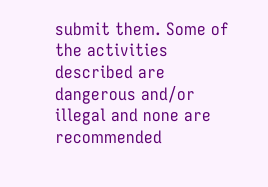submit them. Some of the activities described are dangerous and/or illegal and none are recommended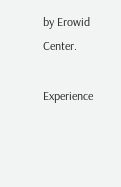by Erowid Center.

Experience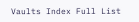Vaults Index Full List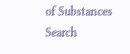of Substances Search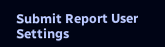Submit Report User Settings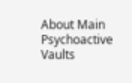About Main Psychoactive Vaults